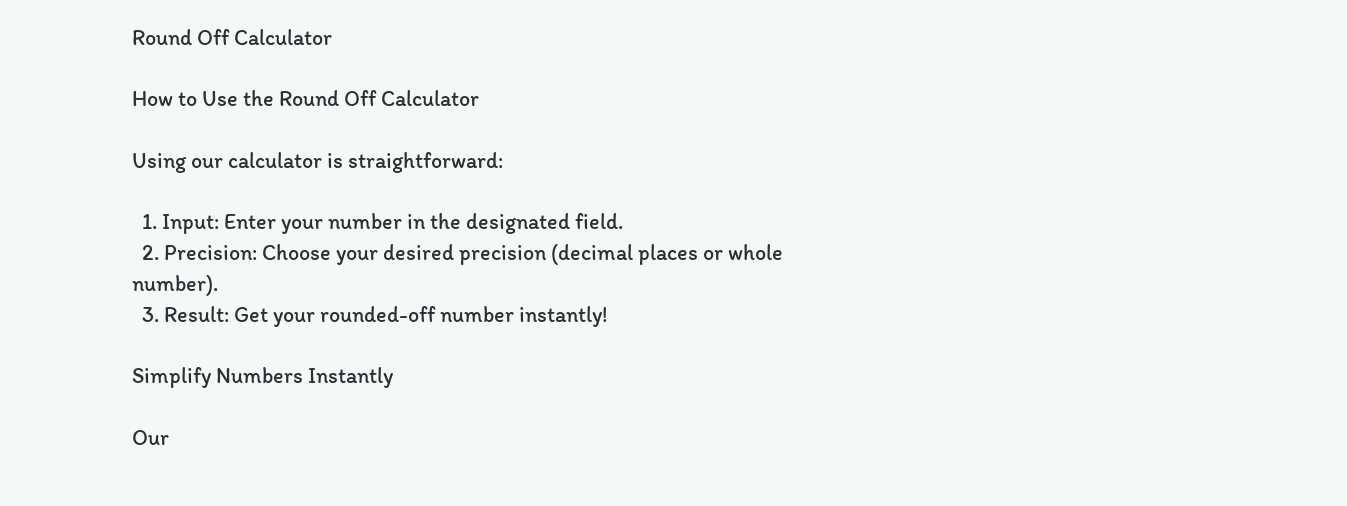Round Off Calculator

How to Use the Round Off Calculator

Using our calculator is straightforward:

  1. Input: Enter your number in the designated field.
  2. Precision: Choose your desired precision (decimal places or whole number).
  3. Result: Get your rounded-off number instantly!

Simplify Numbers Instantly

Our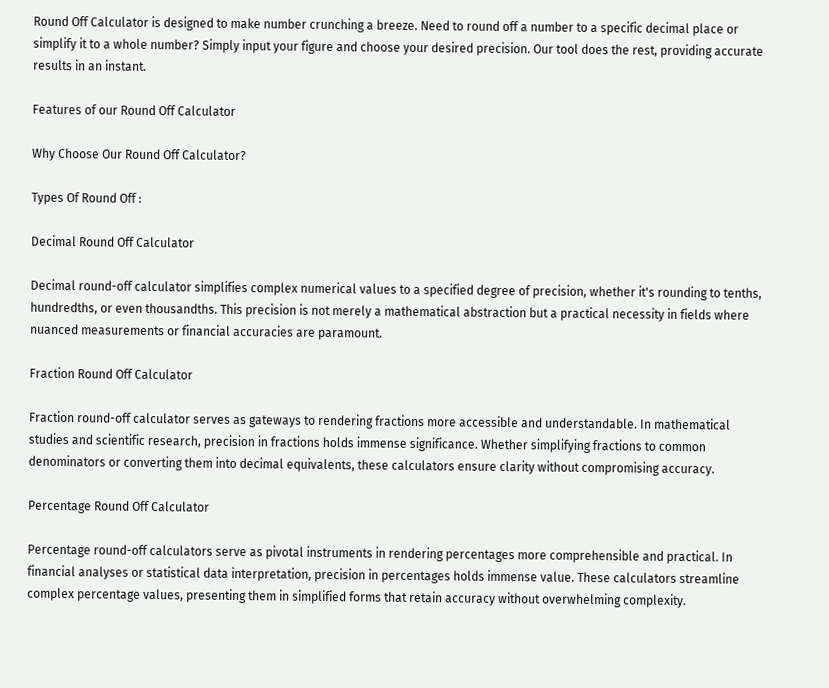Round Off Calculator is designed to make number crunching a breeze. Need to round off a number to a specific decimal place or simplify it to a whole number? Simply input your figure and choose your desired precision. Our tool does the rest, providing accurate results in an instant.

Features of our Round Off Calculator

Why Choose Our Round Off Calculator?

Types Of Round Off :

Decimal Round Off Calculator

Decimal round-off calculator simplifies complex numerical values to a specified degree of precision, whether it's rounding to tenths, hundredths, or even thousandths. This precision is not merely a mathematical abstraction but a practical necessity in fields where nuanced measurements or financial accuracies are paramount.

Fraction Round Off Calculator

Fraction round-off calculator serves as gateways to rendering fractions more accessible and understandable. In mathematical studies and scientific research, precision in fractions holds immense significance. Whether simplifying fractions to common denominators or converting them into decimal equivalents, these calculators ensure clarity without compromising accuracy.

Percentage Round Off Calculator

Percentage round-off calculators serve as pivotal instruments in rendering percentages more comprehensible and practical. In financial analyses or statistical data interpretation, precision in percentages holds immense value. These calculators streamline complex percentage values, presenting them in simplified forms that retain accuracy without overwhelming complexity.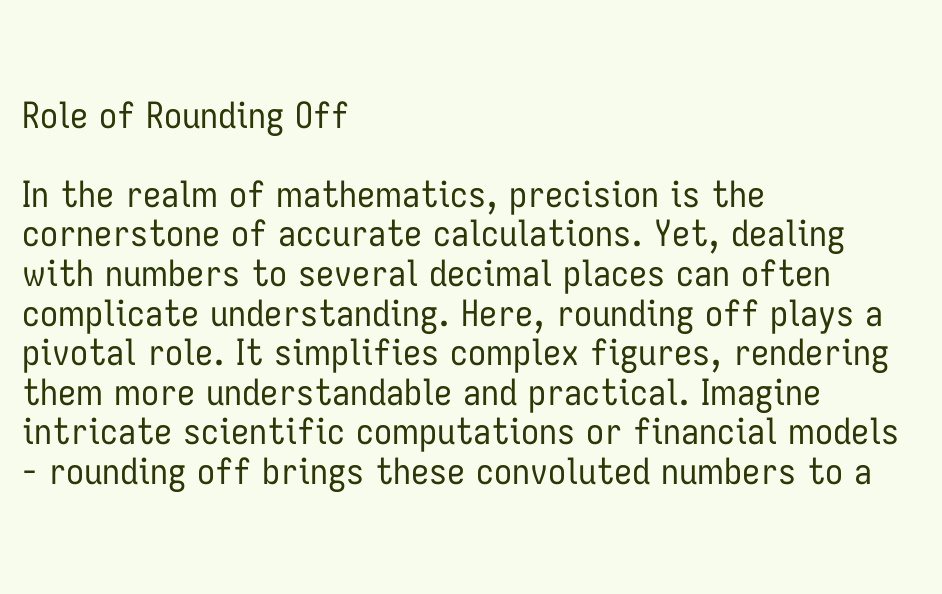Role of Rounding Off

In the realm of mathematics, precision is the cornerstone of accurate calculations. Yet, dealing with numbers to several decimal places can often complicate understanding. Here, rounding off plays a pivotal role. It simplifies complex figures, rendering them more understandable and practical. Imagine intricate scientific computations or financial models - rounding off brings these convoluted numbers to a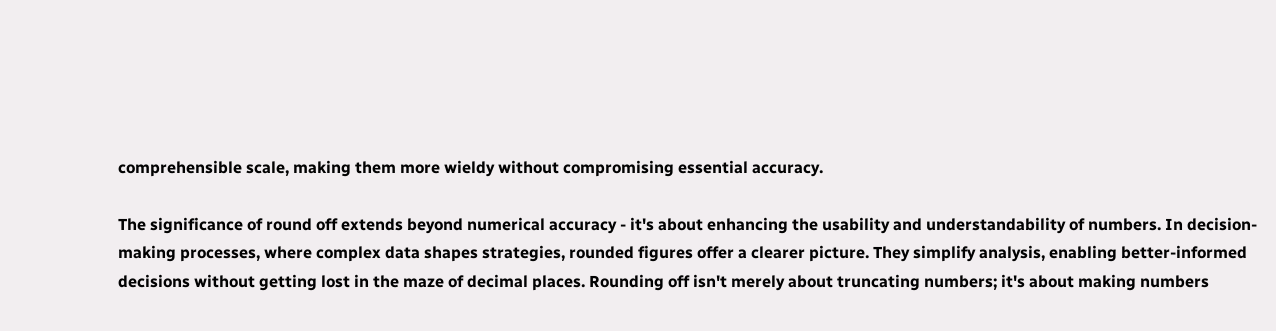comprehensible scale, making them more wieldy without compromising essential accuracy.

The significance of round off extends beyond numerical accuracy - it's about enhancing the usability and understandability of numbers. In decision-making processes, where complex data shapes strategies, rounded figures offer a clearer picture. They simplify analysis, enabling better-informed decisions without getting lost in the maze of decimal places. Rounding off isn't merely about truncating numbers; it's about making numbers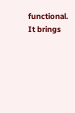functional. It brings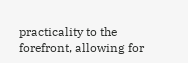practicality to the forefront, allowing for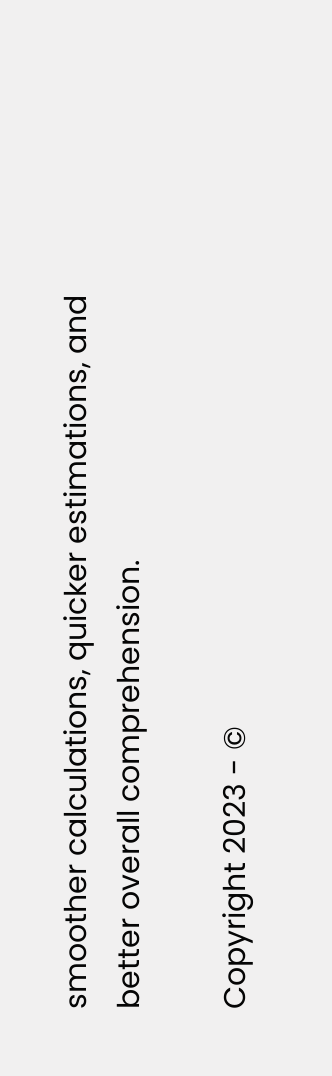smoother calculations, quicker estimations, and better overall comprehension.

Copyright 2023 - ©